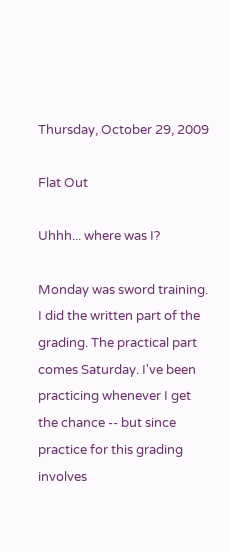Thursday, October 29, 2009

Flat Out

Uhhh... where was I?

Monday was sword training. I did the written part of the grading. The practical part comes Saturday. I've been practicing whenever I get the chance -- but since practice for this grading involves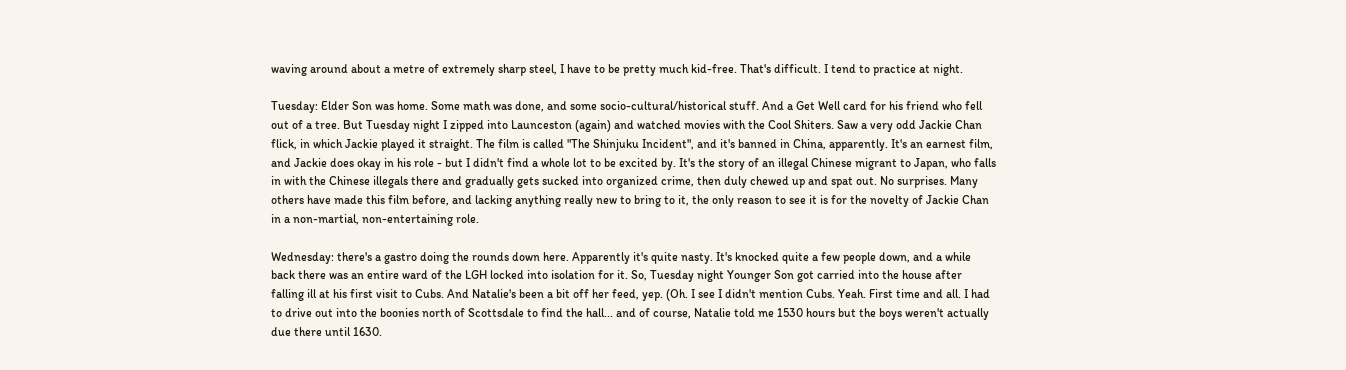waving around about a metre of extremely sharp steel, I have to be pretty much kid-free. That's difficult. I tend to practice at night.

Tuesday: Elder Son was home. Some math was done, and some socio-cultural/historical stuff. And a Get Well card for his friend who fell out of a tree. But Tuesday night I zipped into Launceston (again) and watched movies with the Cool Shiters. Saw a very odd Jackie Chan flick, in which Jackie played it straight. The film is called "The Shinjuku Incident", and it's banned in China, apparently. It's an earnest film, and Jackie does okay in his role - but I didn't find a whole lot to be excited by. It's the story of an illegal Chinese migrant to Japan, who falls in with the Chinese illegals there and gradually gets sucked into organized crime, then duly chewed up and spat out. No surprises. Many others have made this film before, and lacking anything really new to bring to it, the only reason to see it is for the novelty of Jackie Chan in a non-martial, non-entertaining role.

Wednesday: there's a gastro doing the rounds down here. Apparently it's quite nasty. It's knocked quite a few people down, and a while back there was an entire ward of the LGH locked into isolation for it. So, Tuesday night Younger Son got carried into the house after falling ill at his first visit to Cubs. And Natalie's been a bit off her feed, yep. (Oh. I see I didn't mention Cubs. Yeah. First time and all. I had to drive out into the boonies north of Scottsdale to find the hall... and of course, Natalie told me 1530 hours but the boys weren't actually due there until 1630.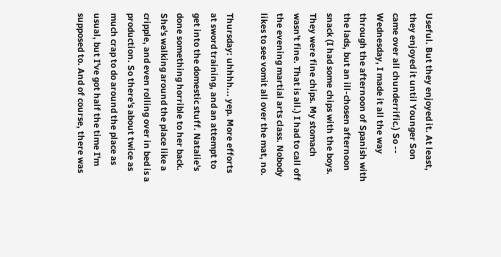Useful. But they enjoyed it. At least, they enjoyed it until Younger Son came over all chunderrific.) So -- Wednesday, I made it all the way through the afternoon of Spanish with the lads, but an ill-chosen afternoon snack (I had some chips with the boys. They were fine chips. My stomach wasn't fine. That is all.) I had to call off the evening martial arts class. Nobody likes to see vomit all over the mat, no.

Thursday: uhhhh... yep. More efforts at sword training, and an attempt to get into the domestic stuff. Natalie's done something horrible to her back. She's walking around the place like a cripple, and even rolling over in bed is a production. So there's about twice as much crap to do around the place as usual, but I've got half the time I'm supposed to. And of course, there was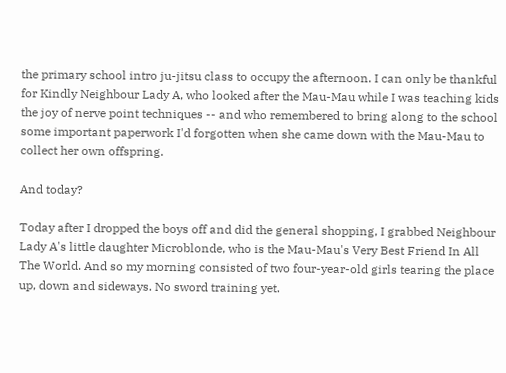the primary school intro ju-jitsu class to occupy the afternoon. I can only be thankful for Kindly Neighbour Lady A, who looked after the Mau-Mau while I was teaching kids the joy of nerve point techniques -- and who remembered to bring along to the school some important paperwork I'd forgotten when she came down with the Mau-Mau to collect her own offspring.

And today?

Today after I dropped the boys off and did the general shopping, I grabbed Neighbour Lady A's little daughter Microblonde, who is the Mau-Mau's Very Best Friend In All The World. And so my morning consisted of two four-year-old girls tearing the place up, down and sideways. No sword training yet.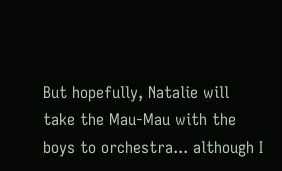But hopefully, Natalie will take the Mau-Mau with the boys to orchestra... although I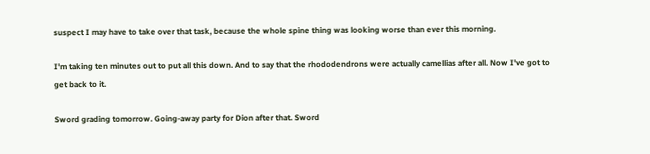suspect I may have to take over that task, because the whole spine thing was looking worse than ever this morning.

I'm taking ten minutes out to put all this down. And to say that the rhododendrons were actually camellias after all. Now I've got to get back to it.

Sword grading tomorrow. Going-away party for Dion after that. Sword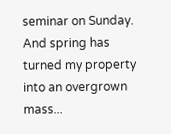seminar on Sunday. And spring has turned my property into an overgrown mass...